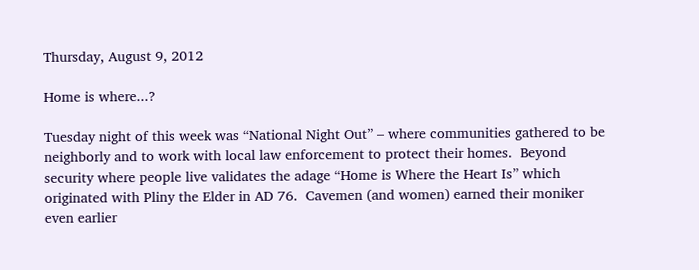Thursday, August 9, 2012

Home is where...?

Tuesday night of this week was “National Night Out” – where communities gathered to be neighborly and to work with local law enforcement to protect their homes.  Beyond security where people live validates the adage “Home is Where the Heart Is” which originated with Pliny the Elder in AD 76.  Cavemen (and women) earned their moniker even earlier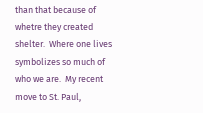than that because of whetre they created shelter.  Where one lives symbolizes so much of who we are.  My recent move to St. Paul,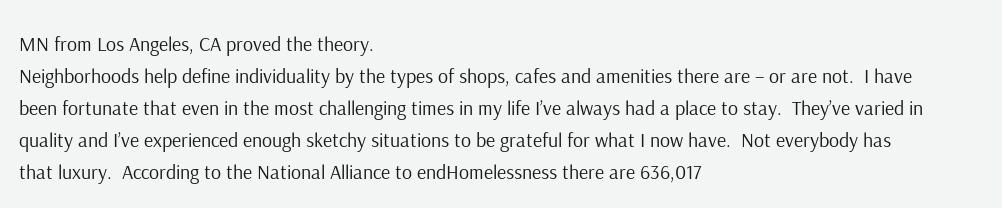MN from Los Angeles, CA proved the theory.
Neighborhoods help define individuality by the types of shops, cafes and amenities there are – or are not.  I have been fortunate that even in the most challenging times in my life I’ve always had a place to stay.  They’ve varied in quality and I’ve experienced enough sketchy situations to be grateful for what I now have.  Not everybody has that luxury.  According to the National Alliance to endHomelessness there are 636,017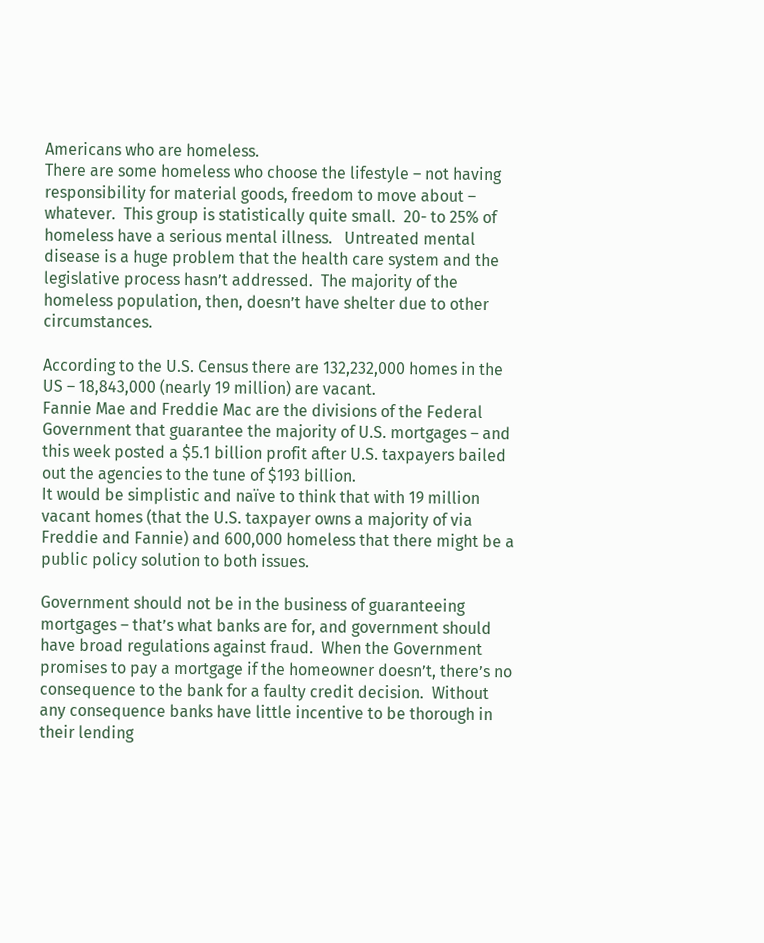Americans who are homeless.
There are some homeless who choose the lifestyle – not having responsibility for material goods, freedom to move about – whatever.  This group is statistically quite small.  20- to 25% of homeless have a serious mental illness.   Untreated mental disease is a huge problem that the health care system and the legislative process hasn’t addressed.  The majority of the homeless population, then, doesn’t have shelter due to other circumstances.

According to the U.S. Census there are 132,232,000 homes in the US – 18,843,000 (nearly 19 million) are vacant.
Fannie Mae and Freddie Mac are the divisions of the Federal Government that guarantee the majority of U.S. mortgages – and this week posted a $5.1 billion profit after U.S. taxpayers bailed out the agencies to the tune of $193 billion.
It would be simplistic and naïve to think that with 19 million vacant homes (that the U.S. taxpayer owns a majority of via Freddie and Fannie) and 600,000 homeless that there might be a public policy solution to both issues.

Government should not be in the business of guaranteeing mortgages – that’s what banks are for, and government should have broad regulations against fraud.  When the Government promises to pay a mortgage if the homeowner doesn’t, there’s no consequence to the bank for a faulty credit decision.  Without any consequence banks have little incentive to be thorough in their lending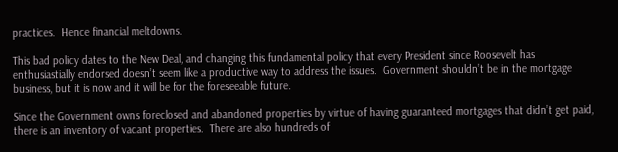practices.  Hence financial meltdowns.

This bad policy dates to the New Deal, and changing this fundamental policy that every President since Roosevelt has enthusiastially endorsed doesn’t seem like a productive way to address the issues.  Government shouldn’t be in the mortgage business, but it is now and it will be for the foreseeable future.

Since the Government owns foreclosed and abandoned properties by virtue of having guaranteed mortgages that didn’t get paid, there is an inventory of vacant properties.  There are also hundreds of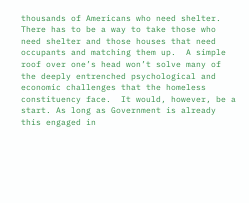thousands of Americans who need shelter.  There has to be a way to take those who need shelter and those houses that need occupants and matching them up.  A simple roof over one’s head won’t solve many of the deeply entrenched psychological and economic challenges that the homeless constituency face.  It would, however, be a start. As long as Government is already this engaged in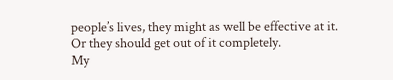people’s lives, they might as well be effective at it.  Or they should get out of it completely.
My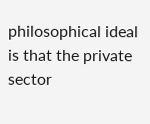philosophical ideal is that the private sector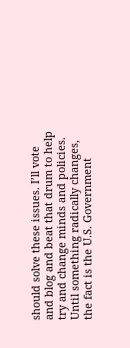should solve these issues. I’ll vote and blog and beat that drum to help try and change minds and policies.  Until something radically changes, the fact is the U.S. Government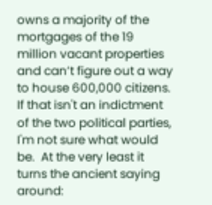owns a majority of the mortgages of the 19 million vacant properties and can’t figure out a way to house 600,000 citizens.  If that isn't an indictment of the two political parties, I'm not sure what would be.  At the very least it turns the ancient saying around: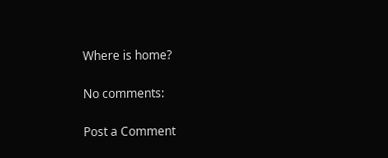Where is home?

No comments:

Post a Comment